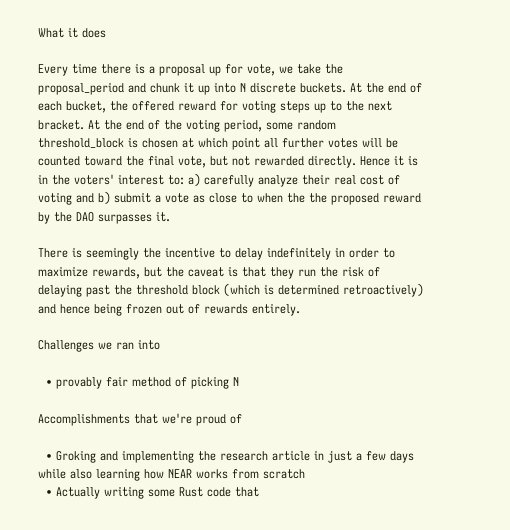What it does

Every time there is a proposal up for vote, we take the proposal_period and chunk it up into N discrete buckets. At the end of each bucket, the offered reward for voting steps up to the next bracket. At the end of the voting period, some random threshold_block is chosen at which point all further votes will be counted toward the final vote, but not rewarded directly. Hence it is in the voters' interest to: a) carefully analyze their real cost of voting and b) submit a vote as close to when the the proposed reward by the DAO surpasses it.

There is seemingly the incentive to delay indefinitely in order to maximize rewards, but the caveat is that they run the risk of delaying past the threshold block (which is determined retroactively) and hence being frozen out of rewards entirely.

Challenges we ran into

  • provably fair method of picking N

Accomplishments that we're proud of

  • Groking and implementing the research article in just a few days while also learning how NEAR works from scratch
  • Actually writing some Rust code that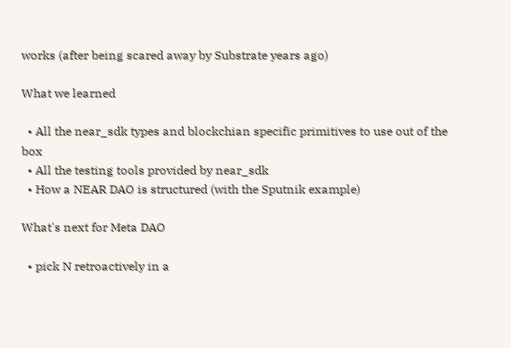works (after being scared away by Substrate years ago)

What we learned

  • All the near_sdk types and blockchian specific primitives to use out of the box
  • All the testing tools provided by near_sdk
  • How a NEAR DAO is structured (with the Sputnik example)

What's next for Meta DAO

  • pick N retroactively in a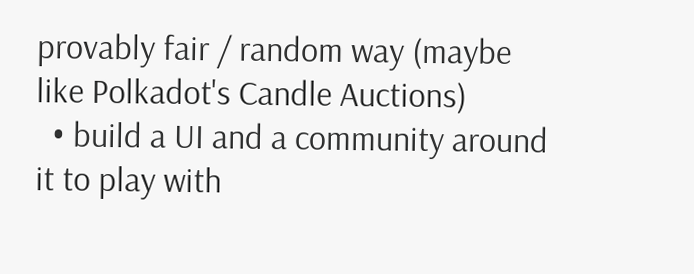provably fair / random way (maybe like Polkadot's Candle Auctions)
  • build a UI and a community around it to play with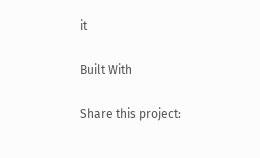it

Built With

Share this project: